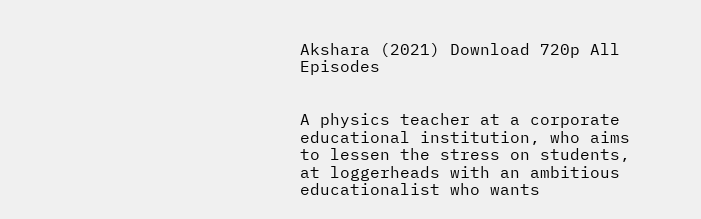Akshara (2021) Download 720p All Episodes


A physics teacher at a corporate educational institution, who aims to lessen the stress on students, at loggerheads with an ambitious educationalist who wants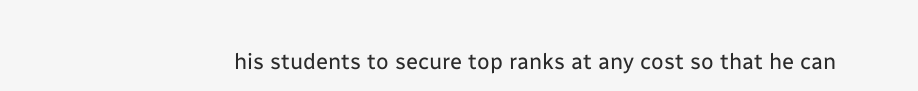his students to secure top ranks at any cost so that he can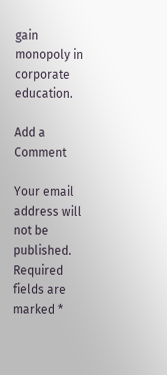gain monopoly in corporate education.

Add a Comment

Your email address will not be published. Required fields are marked *